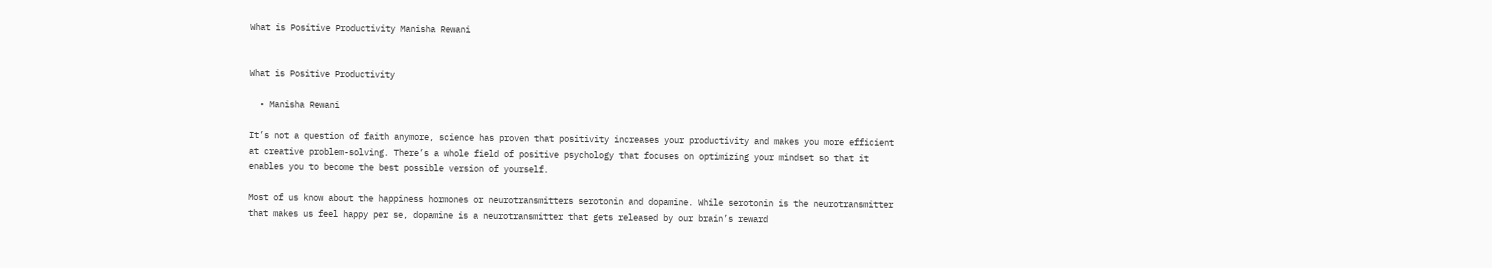What is Positive Productivity Manisha Rewani


What is Positive Productivity

  • Manisha Rewani

It’s not a question of faith anymore, science has proven that positivity increases your productivity and makes you more efficient at creative problem-solving. There’s a whole field of positive psychology that focuses on optimizing your mindset so that it enables you to become the best possible version of yourself.

Most of us know about the happiness hormones or neurotransmitters serotonin and dopamine. While serotonin is the neurotransmitter that makes us feel happy per se, dopamine is a neurotransmitter that gets released by our brain’s reward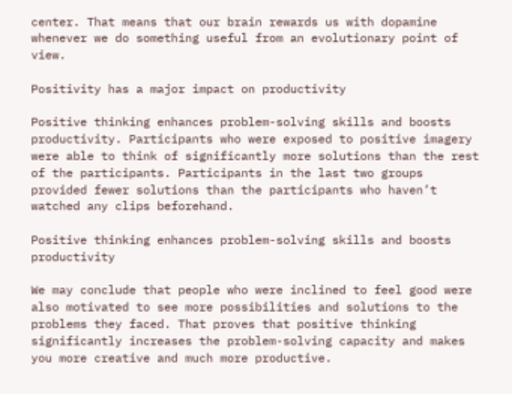center. That means that our brain rewards us with dopamine whenever we do something useful from an evolutionary point of view.

Positivity has a major impact on productivity

Positive thinking enhances problem-solving skills and boosts productivity. Participants who were exposed to positive imagery were able to think of significantly more solutions than the rest of the participants. Participants in the last two groups provided fewer solutions than the participants who haven’t watched any clips beforehand.

Positive thinking enhances problem-solving skills and boosts productivity

We may conclude that people who were inclined to feel good were also motivated to see more possibilities and solutions to the problems they faced. That proves that positive thinking significantly increases the problem-solving capacity and makes you more creative and much more productive.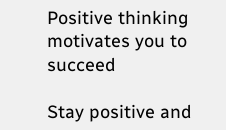Positive thinking motivates you to succeed

Stay positive and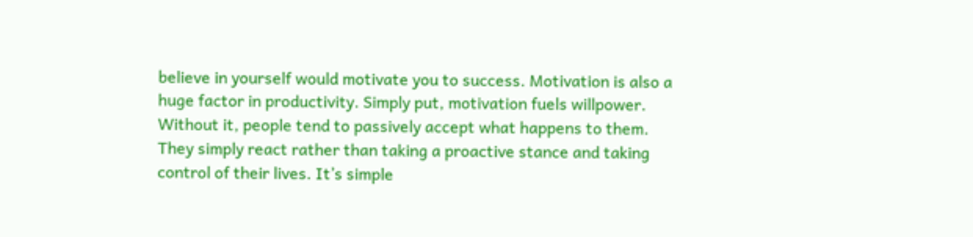believe in yourself would motivate you to success. Motivation is also a huge factor in productivity. Simply put, motivation fuels willpower. Without it, people tend to passively accept what happens to them. They simply react rather than taking a proactive stance and taking control of their lives. It’s simple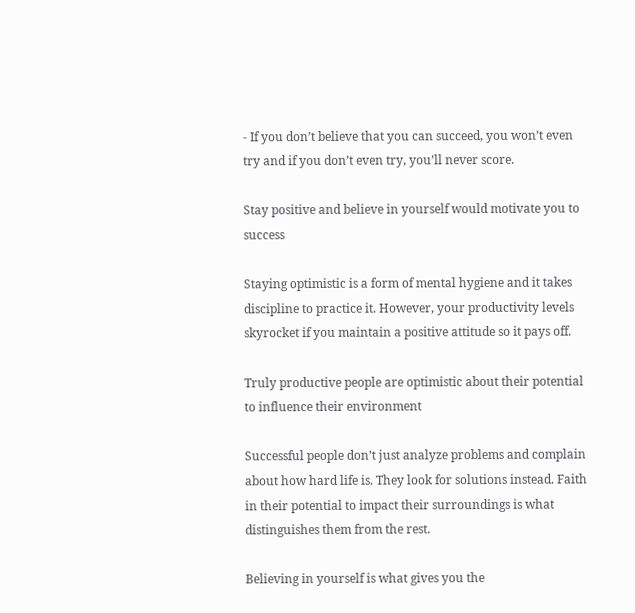- If you don’t believe that you can succeed, you won’t even try and if you don’t even try, you’ll never score.

Stay positive and believe in yourself would motivate you to success

Staying optimistic is a form of mental hygiene and it takes discipline to practice it. However, your productivity levels skyrocket if you maintain a positive attitude so it pays off.

Truly productive people are optimistic about their potential to influence their environment

Successful people don’t just analyze problems and complain about how hard life is. They look for solutions instead. Faith in their potential to impact their surroundings is what distinguishes them from the rest.

Believing in yourself is what gives you the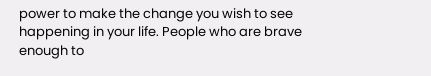power to make the change you wish to see happening in your life. People who are brave enough to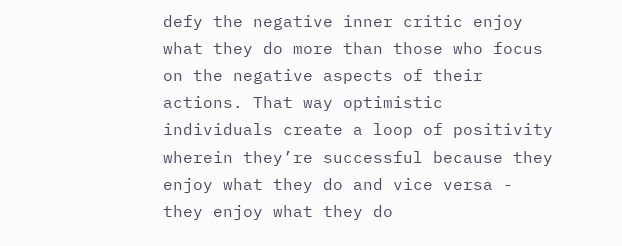defy the negative inner critic enjoy what they do more than those who focus on the negative aspects of their actions. That way optimistic individuals create a loop of positivity wherein they’re successful because they enjoy what they do and vice versa - they enjoy what they do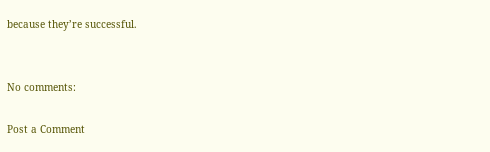because they’re successful.


No comments:

Post a Comment